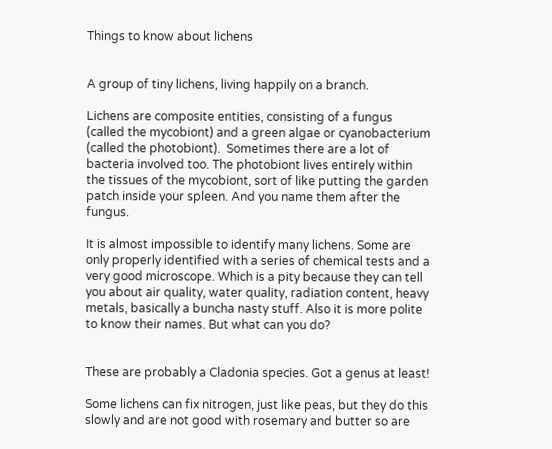Things to know about lichens


A group of tiny lichens, living happily on a branch.

Lichens are composite entities, consisting of a fungus (called the mycobiont) and a green algae or cyanobacterium (called the photobiont).  Sometimes there are a lot of bacteria involved too. The photobiont lives entirely within the tissues of the mycobiont, sort of like putting the garden patch inside your spleen. And you name them after the fungus.

It is almost impossible to identify many lichens. Some are only properly identified with a series of chemical tests and a very good microscope. Which is a pity because they can tell you about air quality, water quality, radiation content, heavy metals, basically a buncha nasty stuff. Also it is more polite to know their names. But what can you do?


These are probably a Cladonia species. Got a genus at least!

Some lichens can fix nitrogen, just like peas, but they do this slowly and are not good with rosemary and butter so are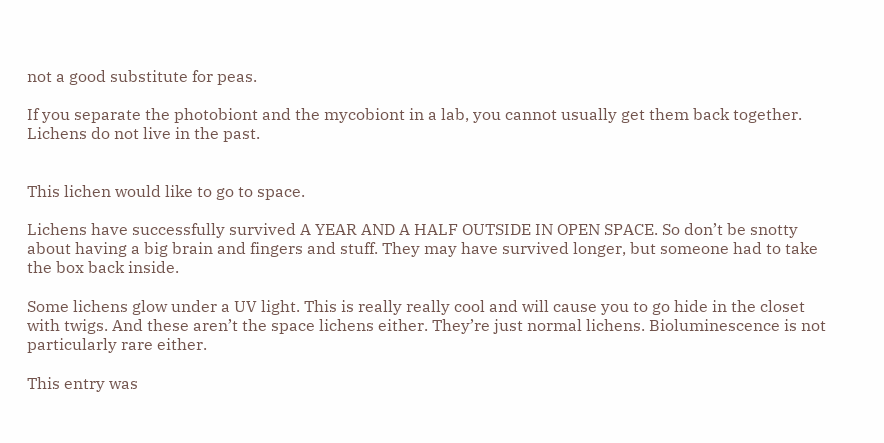not a good substitute for peas.

If you separate the photobiont and the mycobiont in a lab, you cannot usually get them back together. Lichens do not live in the past.


This lichen would like to go to space.

Lichens have successfully survived A YEAR AND A HALF OUTSIDE IN OPEN SPACE. So don’t be snotty about having a big brain and fingers and stuff. They may have survived longer, but someone had to take the box back inside.

Some lichens glow under a UV light. This is really really cool and will cause you to go hide in the closet with twigs. And these aren’t the space lichens either. They’re just normal lichens. Bioluminescence is not particularly rare either.

This entry was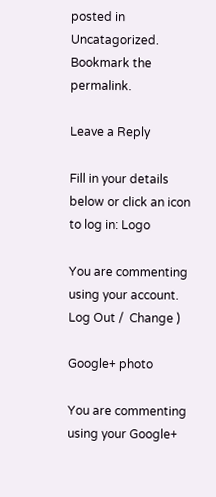posted in Uncatagorized. Bookmark the permalink.

Leave a Reply

Fill in your details below or click an icon to log in: Logo

You are commenting using your account. Log Out /  Change )

Google+ photo

You are commenting using your Google+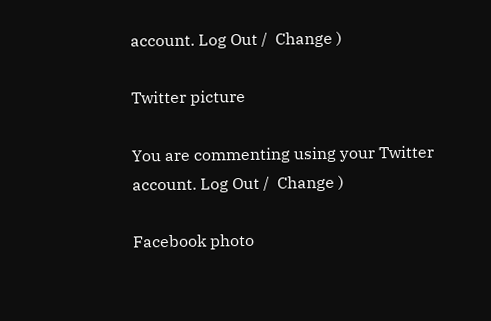account. Log Out /  Change )

Twitter picture

You are commenting using your Twitter account. Log Out /  Change )

Facebook photo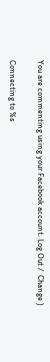You are commenting using your Facebook account. Log Out /  Change )

Connecting to %s